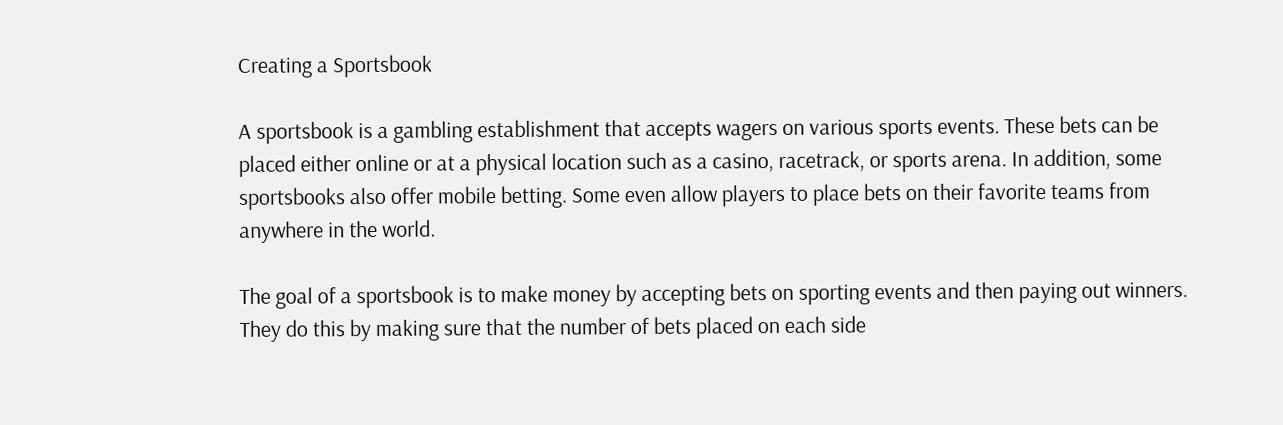Creating a Sportsbook

A sportsbook is a gambling establishment that accepts wagers on various sports events. These bets can be placed either online or at a physical location such as a casino, racetrack, or sports arena. In addition, some sportsbooks also offer mobile betting. Some even allow players to place bets on their favorite teams from anywhere in the world.

The goal of a sportsbook is to make money by accepting bets on sporting events and then paying out winners. They do this by making sure that the number of bets placed on each side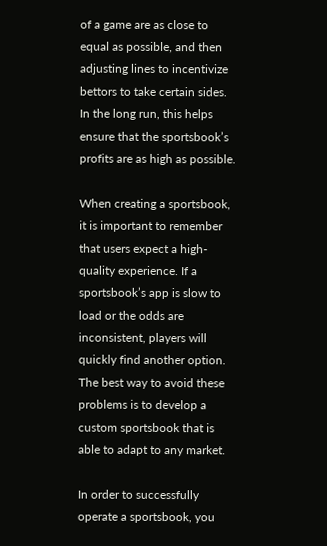of a game are as close to equal as possible, and then adjusting lines to incentivize bettors to take certain sides. In the long run, this helps ensure that the sportsbook’s profits are as high as possible.

When creating a sportsbook, it is important to remember that users expect a high-quality experience. If a sportsbook’s app is slow to load or the odds are inconsistent, players will quickly find another option. The best way to avoid these problems is to develop a custom sportsbook that is able to adapt to any market.

In order to successfully operate a sportsbook, you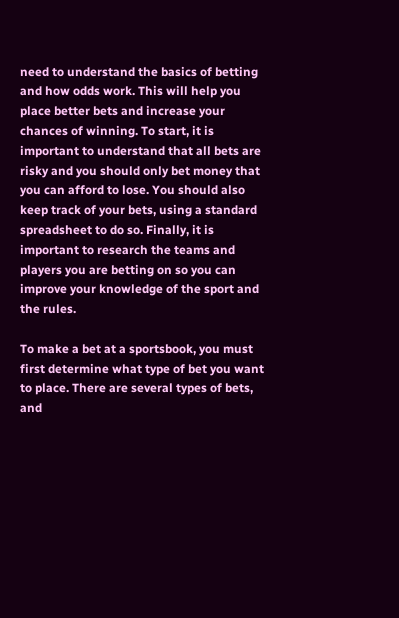need to understand the basics of betting and how odds work. This will help you place better bets and increase your chances of winning. To start, it is important to understand that all bets are risky and you should only bet money that you can afford to lose. You should also keep track of your bets, using a standard spreadsheet to do so. Finally, it is important to research the teams and players you are betting on so you can improve your knowledge of the sport and the rules.

To make a bet at a sportsbook, you must first determine what type of bet you want to place. There are several types of bets, and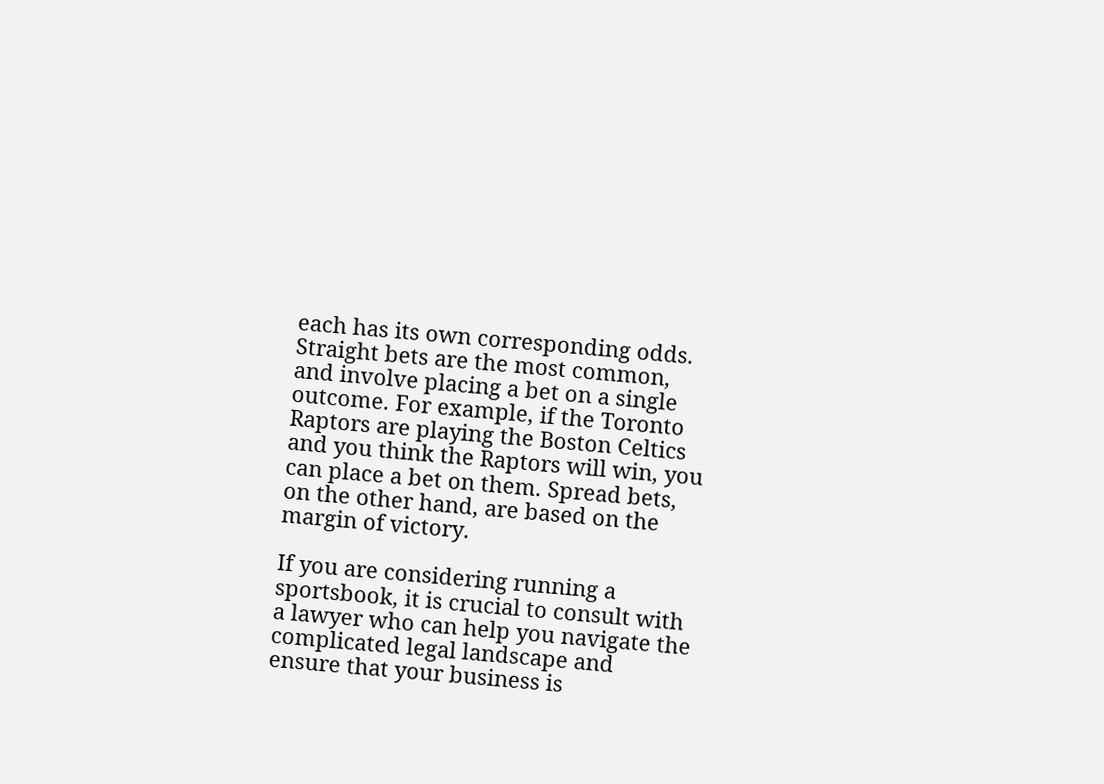each has its own corresponding odds. Straight bets are the most common, and involve placing a bet on a single outcome. For example, if the Toronto Raptors are playing the Boston Celtics and you think the Raptors will win, you can place a bet on them. Spread bets, on the other hand, are based on the margin of victory.

If you are considering running a sportsbook, it is crucial to consult with a lawyer who can help you navigate the complicated legal landscape and ensure that your business is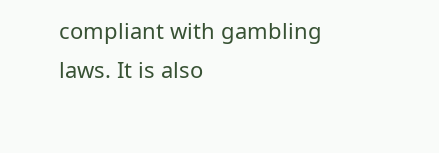compliant with gambling laws. It is also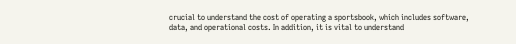crucial to understand the cost of operating a sportsbook, which includes software, data, and operational costs. In addition, it is vital to understand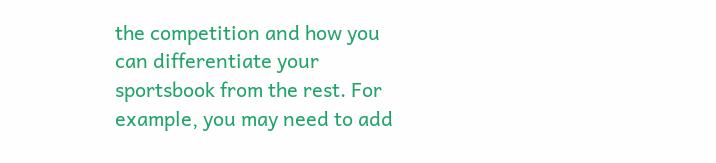the competition and how you can differentiate your sportsbook from the rest. For example, you may need to add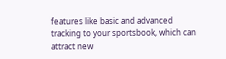features like basic and advanced tracking to your sportsbook, which can attract new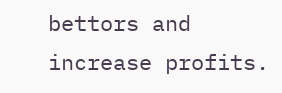bettors and increase profits.